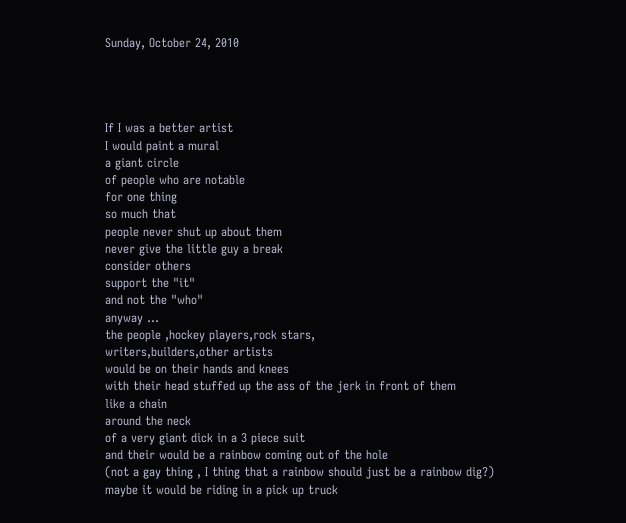Sunday, October 24, 2010




If I was a better artist
I would paint a mural
a giant circle
of people who are notable
for one thing
so much that
people never shut up about them
never give the little guy a break
consider others
support the "it"
and not the "who"
anyway ...
the people ,hockey players,rock stars,
writers,builders,other artists
would be on their hands and knees
with their head stuffed up the ass of the jerk in front of them
like a chain
around the neck
of a very giant dick in a 3 piece suit
and their would be a rainbow coming out of the hole
(not a gay thing , I thing that a rainbow should just be a rainbow dig?)
maybe it would be riding in a pick up truck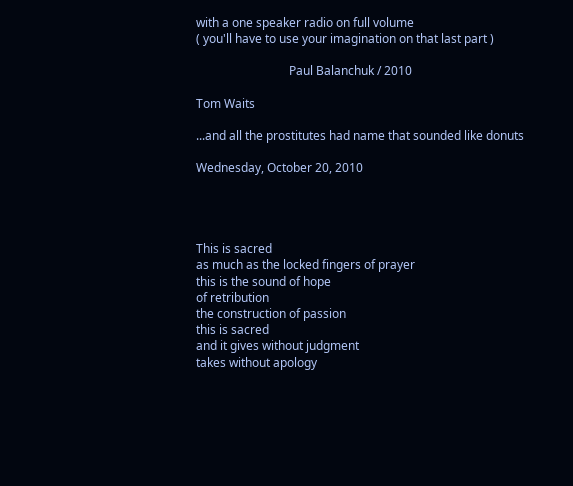with a one speaker radio on full volume
( you'll have to use your imagination on that last part )

                               Paul Balanchuk / 2010

Tom Waits

...and all the prostitutes had name that sounded like donuts

Wednesday, October 20, 2010




This is sacred
as much as the locked fingers of prayer
this is the sound of hope
of retribution
the construction of passion
this is sacred
and it gives without judgment
takes without apology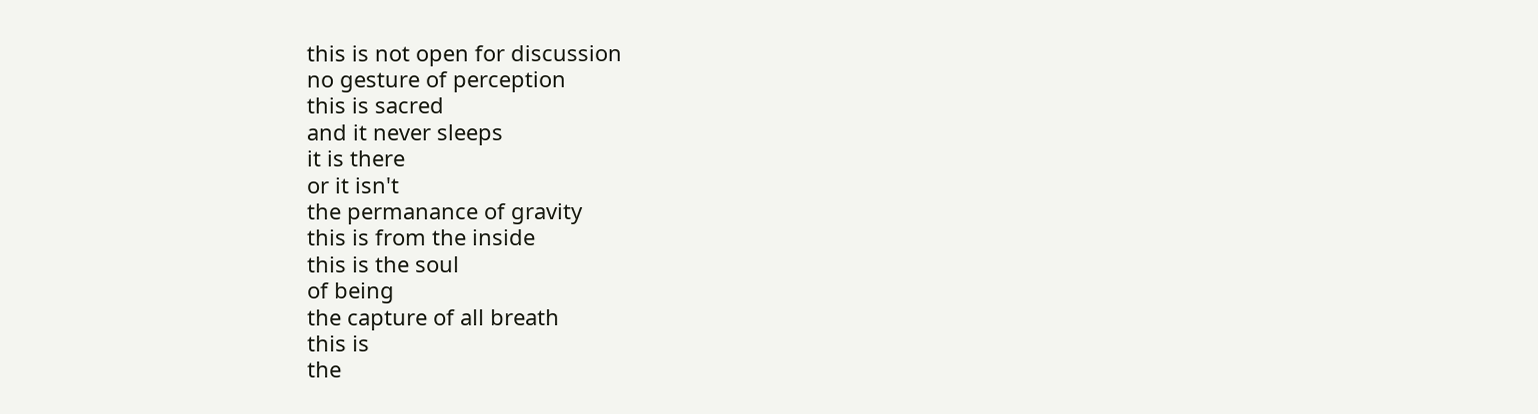this is not open for discussion
no gesture of perception
this is sacred
and it never sleeps
it is there
or it isn't
the permanance of gravity
this is from the inside
this is the soul
of being
the capture of all breath
this is
the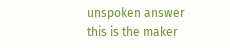unspoken answer
this is the maker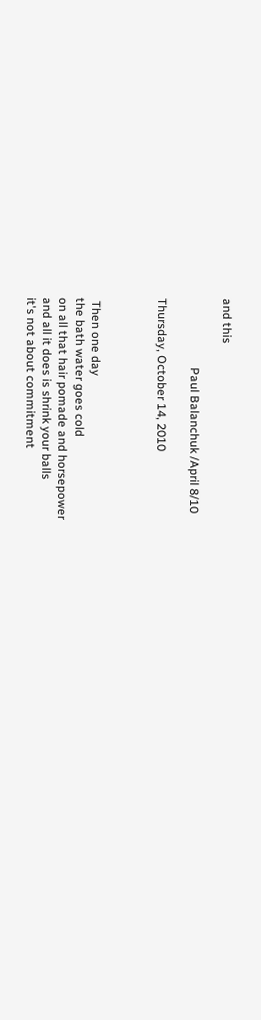and this

                       Paul Balanchuk /April 8/10

Thursday, October 14, 2010



 Then one day
the bath water goes cold
on all that hair pomade and horsepower
and all it does is shrink your balls
it's not about commitment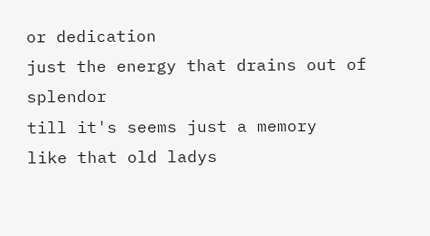or dedication
just the energy that drains out of splendor
till it's seems just a memory
like that old ladys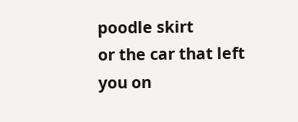poodle skirt
or the car that left you on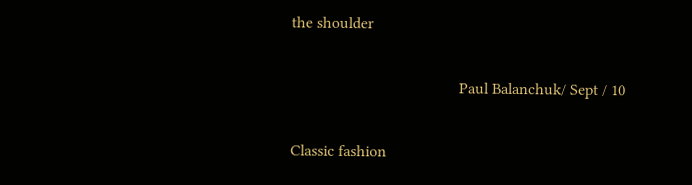the shoulder

                                          Paul Balanchuk/ Sept / 10

Classic fashion